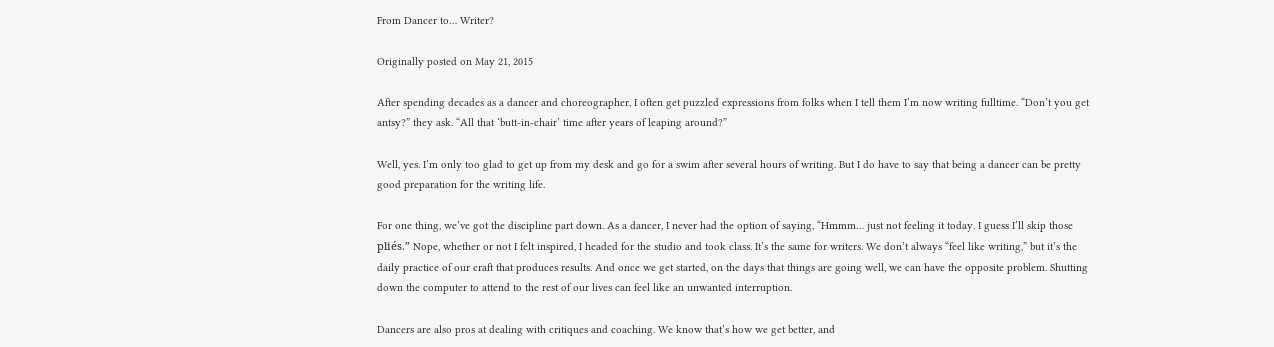From Dancer to… Writer?

Originally posted on May 21, 2015

After spending decades as a dancer and choreographer, I often get puzzled expressions from folks when I tell them I’m now writing fulltime. “Don’t you get antsy?” they ask. “All that ‘butt-in-chair’ time after years of leaping around?”

Well, yes. I’m only too glad to get up from my desk and go for a swim after several hours of writing. But I do have to say that being a dancer can be pretty good preparation for the writing life.

For one thing, we’ve got the discipline part down. As a dancer, I never had the option of saying, “Hmmm… just not feeling it today. I guess I’ll skip those pliés.” Nope, whether or not I felt inspired, I headed for the studio and took class. It’s the same for writers. We don’t always “feel like writing,” but it’s the daily practice of our craft that produces results. And once we get started, on the days that things are going well, we can have the opposite problem. Shutting down the computer to attend to the rest of our lives can feel like an unwanted interruption.

Dancers are also pros at dealing with critiques and coaching. We know that’s how we get better, and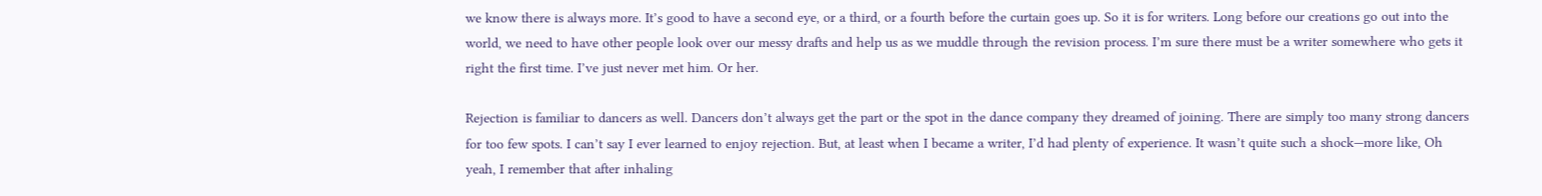we know there is always more. It’s good to have a second eye, or a third, or a fourth before the curtain goes up. So it is for writers. Long before our creations go out into the world, we need to have other people look over our messy drafts and help us as we muddle through the revision process. I’m sure there must be a writer somewhere who gets it right the first time. I’ve just never met him. Or her.

Rejection is familiar to dancers as well. Dancers don’t always get the part or the spot in the dance company they dreamed of joining. There are simply too many strong dancers for too few spots. I can’t say I ever learned to enjoy rejection. But, at least when I became a writer, I’d had plenty of experience. It wasn’t quite such a shock—more like, Oh yeah, I remember that after inhaling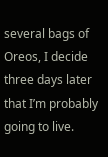several bags of Oreos, I decide three days later that I’m probably going to live.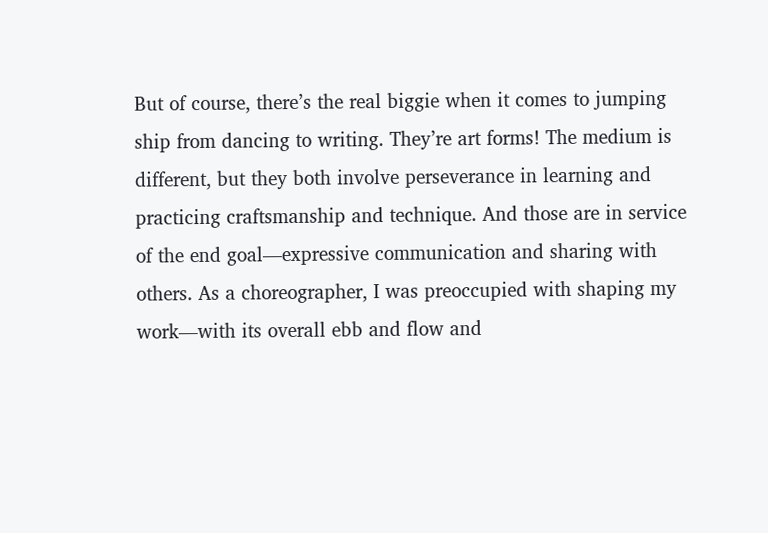But of course, there’s the real biggie when it comes to jumping ship from dancing to writing. They’re art forms! The medium is different, but they both involve perseverance in learning and practicing craftsmanship and technique. And those are in service of the end goal—expressive communication and sharing with others. As a choreographer, I was preoccupied with shaping my work—with its overall ebb and flow and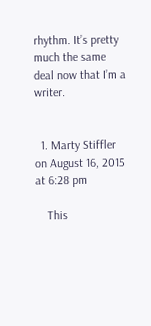rhythm. It’s pretty much the same deal now that I’m a writer.


  1. Marty Stiffler on August 16, 2015 at 6:28 pm

    This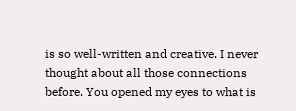is so well-written and creative. I never thought about all those connections before. You opened my eyes to what is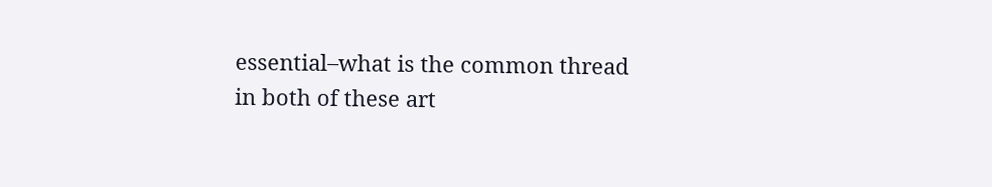essential–what is the common thread in both of these art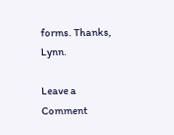forms. Thanks, Lynn.

Leave a Comment